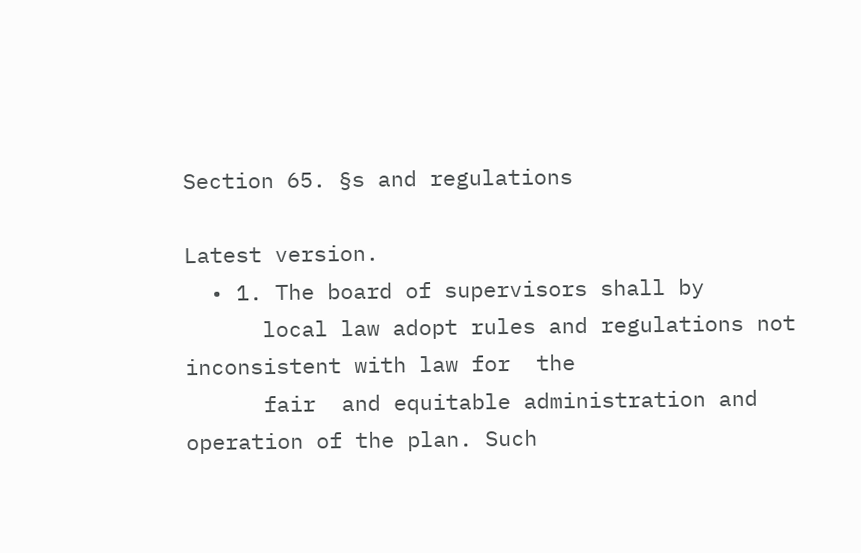Section 65. §s and regulations

Latest version.
  • 1. The board of supervisors shall by
      local law adopt rules and regulations not inconsistent with law for  the
      fair  and equitable administration and operation of the plan. Such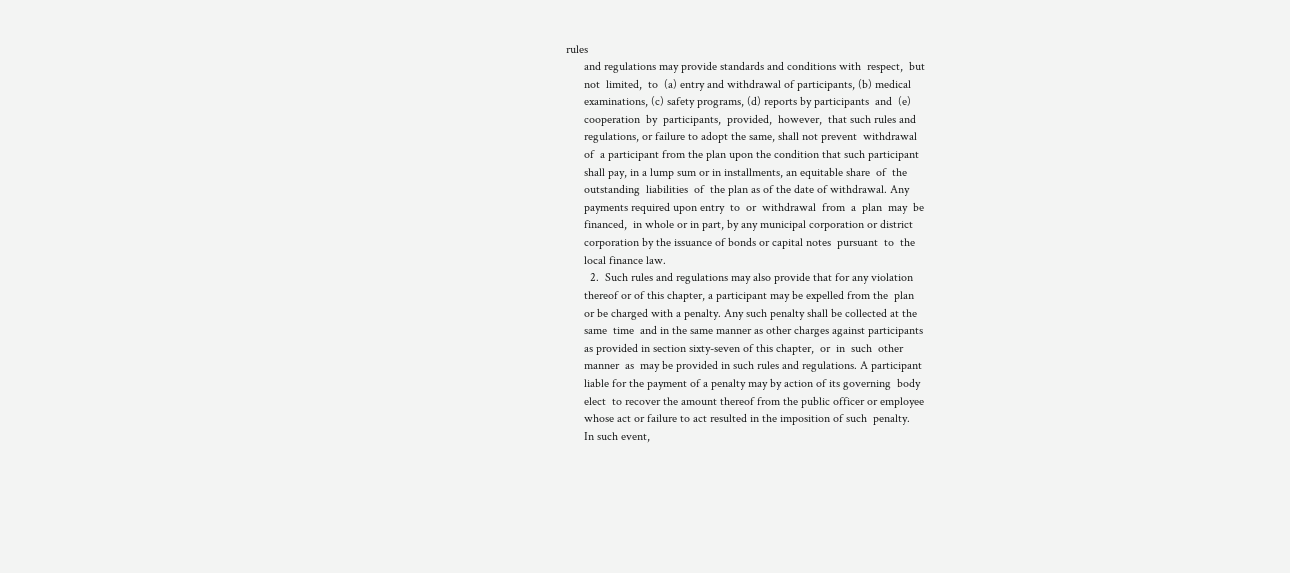rules
      and regulations may provide standards and conditions with  respect,  but
      not  limited,  to  (a) entry and withdrawal of participants, (b) medical
      examinations, (c) safety programs, (d) reports by participants  and  (e)
      cooperation  by  participants,  provided,  however,  that such rules and
      regulations, or failure to adopt the same, shall not prevent  withdrawal
      of  a participant from the plan upon the condition that such participant
      shall pay, in a lump sum or in installments, an equitable share  of  the
      outstanding  liabilities  of  the plan as of the date of withdrawal. Any
      payments required upon entry  to  or  withdrawal  from  a  plan  may  be
      financed,  in whole or in part, by any municipal corporation or district
      corporation by the issuance of bonds or capital notes  pursuant  to  the
      local finance law.
        2.  Such rules and regulations may also provide that for any violation
      thereof or of this chapter, a participant may be expelled from the  plan
      or be charged with a penalty. Any such penalty shall be collected at the
      same  time  and in the same manner as other charges against participants
      as provided in section sixty-seven of this chapter,  or  in  such  other
      manner  as  may be provided in such rules and regulations. A participant
      liable for the payment of a penalty may by action of its governing  body
      elect  to recover the amount thereof from the public officer or employee
      whose act or failure to act resulted in the imposition of such  penalty.
      In such event,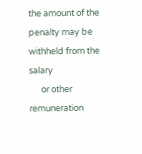the amount of the penalty may be withheld from the salary
      or other remuneration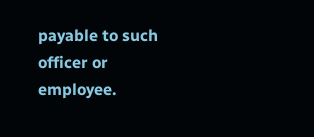payable to such officer or employee.